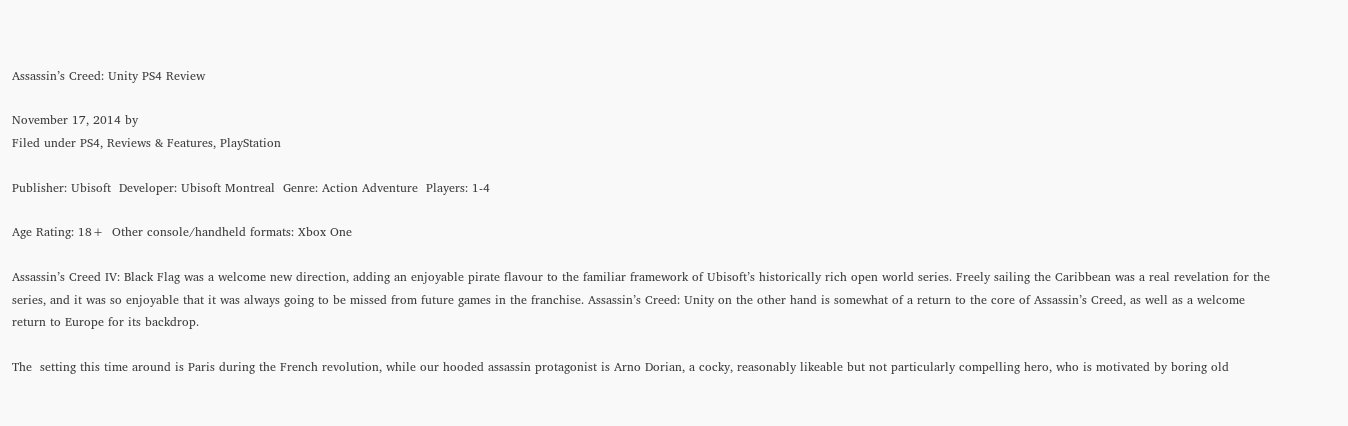Assassin’s Creed: Unity PS4 Review

November 17, 2014 by
Filed under PS4, Reviews & Features, PlayStation

Publisher: Ubisoft  Developer: Ubisoft Montreal  Genre: Action Adventure  Players: 1-4

Age Rating: 18+  Other console/handheld formats: Xbox One

Assassin’s Creed IV: Black Flag was a welcome new direction, adding an enjoyable pirate flavour to the familiar framework of Ubisoft’s historically rich open world series. Freely sailing the Caribbean was a real revelation for the series, and it was so enjoyable that it was always going to be missed from future games in the franchise. Assassin’s Creed: Unity on the other hand is somewhat of a return to the core of Assassin’s Creed, as well as a welcome return to Europe for its backdrop.

The  setting this time around is Paris during the French revolution, while our hooded assassin protagonist is Arno Dorian, a cocky, reasonably likeable but not particularly compelling hero, who is motivated by boring old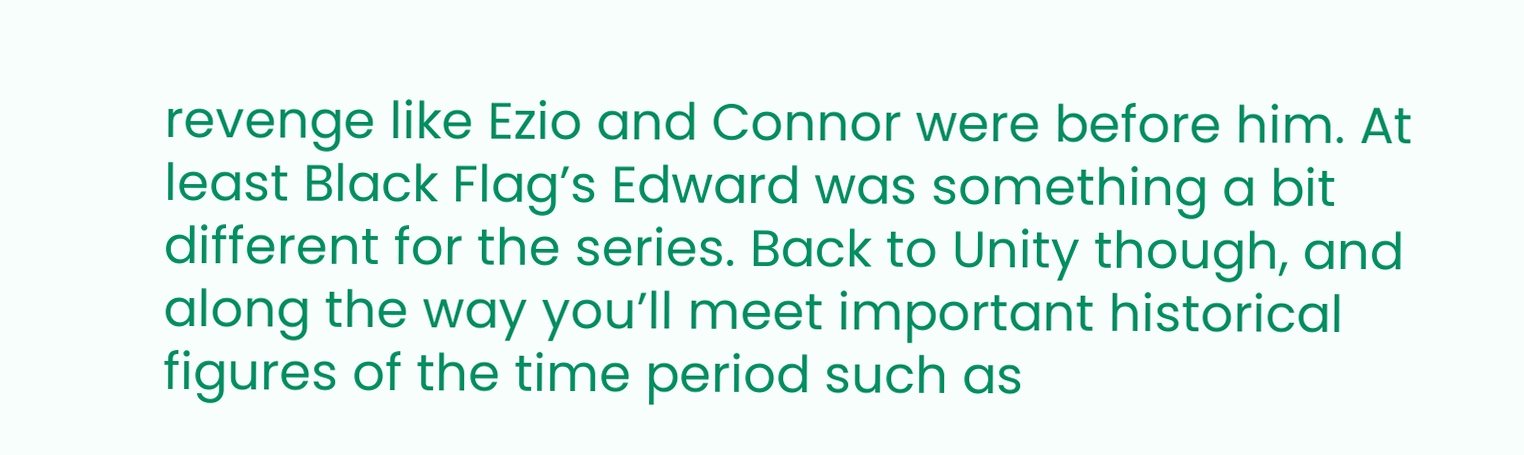revenge like Ezio and Connor were before him. At least Black Flag’s Edward was something a bit different for the series. Back to Unity though, and along the way you’ll meet important historical figures of the time period such as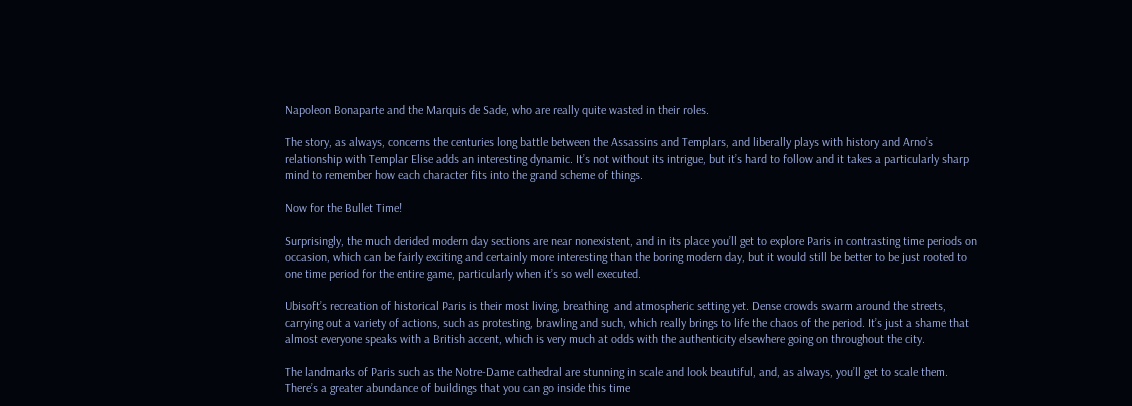Napoleon Bonaparte and the Marquis de Sade, who are really quite wasted in their roles.

The story, as always, concerns the centuries long battle between the Assassins and Templars, and liberally plays with history and Arno’s relationship with Templar Elise adds an interesting dynamic. It’s not without its intrigue, but it’s hard to follow and it takes a particularly sharp mind to remember how each character fits into the grand scheme of things.

Now for the Bullet Time!

Surprisingly, the much derided modern day sections are near nonexistent, and in its place you’ll get to explore Paris in contrasting time periods on occasion, which can be fairly exciting and certainly more interesting than the boring modern day, but it would still be better to be just rooted to one time period for the entire game, particularly when it’s so well executed.

Ubisoft’s recreation of historical Paris is their most living, breathing  and atmospheric setting yet. Dense crowds swarm around the streets, carrying out a variety of actions, such as protesting, brawling and such, which really brings to life the chaos of the period. It’s just a shame that almost everyone speaks with a British accent, which is very much at odds with the authenticity elsewhere going on throughout the city.

The landmarks of Paris such as the Notre-Dame cathedral are stunning in scale and look beautiful, and, as always, you’ll get to scale them. There’s a greater abundance of buildings that you can go inside this time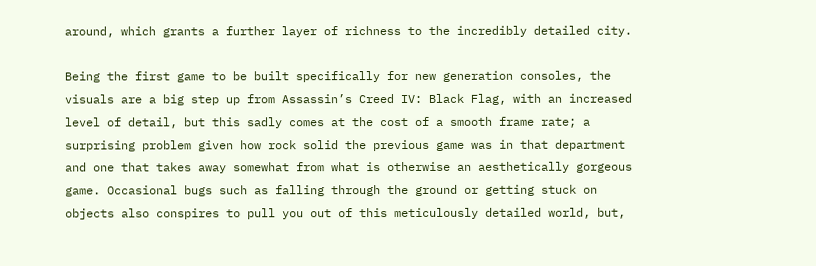around, which grants a further layer of richness to the incredibly detailed city.

Being the first game to be built specifically for new generation consoles, the visuals are a big step up from Assassin’s Creed IV: Black Flag, with an increased level of detail, but this sadly comes at the cost of a smooth frame rate; a surprising problem given how rock solid the previous game was in that department and one that takes away somewhat from what is otherwise an aesthetically gorgeous game. Occasional bugs such as falling through the ground or getting stuck on objects also conspires to pull you out of this meticulously detailed world, but,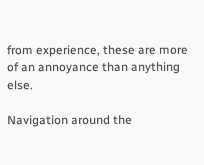from experience, these are more of an annoyance than anything else.

Navigation around the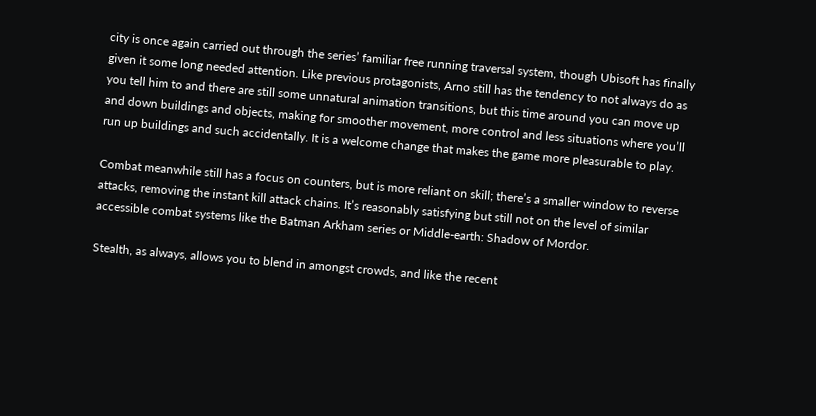city is once again carried out through the series’ familiar free running traversal system, though Ubisoft has finally given it some long needed attention. Like previous protagonists, Arno still has the tendency to not always do as you tell him to and there are still some unnatural animation transitions, but this time around you can move up and down buildings and objects, making for smoother movement, more control and less situations where you’ll run up buildings and such accidentally. It is a welcome change that makes the game more pleasurable to play.

Combat meanwhile still has a focus on counters, but is more reliant on skill; there’s a smaller window to reverse attacks, removing the instant kill attack chains. It’s reasonably satisfying but still not on the level of similar accessible combat systems like the Batman Arkham series or Middle-earth: Shadow of Mordor.

Stealth, as always, allows you to blend in amongst crowds, and like the recent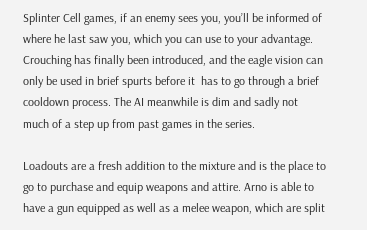Splinter Cell games, if an enemy sees you, you’ll be informed of where he last saw you, which you can use to your advantage. Crouching has finally been introduced, and the eagle vision can only be used in brief spurts before it  has to go through a brief cooldown process. The AI meanwhile is dim and sadly not much of a step up from past games in the series.

Loadouts are a fresh addition to the mixture and is the place to go to purchase and equip weapons and attire. Arno is able to have a gun equipped as well as a melee weapon, which are split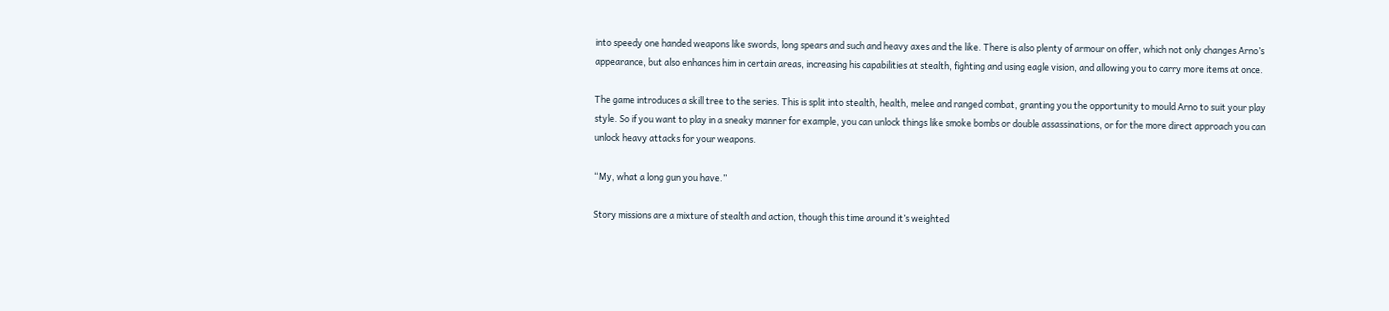into speedy one handed weapons like swords, long spears and such and heavy axes and the like. There is also plenty of armour on offer, which not only changes Arno’s appearance, but also enhances him in certain areas, increasing his capabilities at stealth, fighting and using eagle vision, and allowing you to carry more items at once.

The game introduces a skill tree to the series. This is split into stealth, health, melee and ranged combat, granting you the opportunity to mould Arno to suit your play style. So if you want to play in a sneaky manner for example, you can unlock things like smoke bombs or double assassinations, or for the more direct approach you can unlock heavy attacks for your weapons.

“My, what a long gun you have.”

Story missions are a mixture of stealth and action, though this time around it’s weighted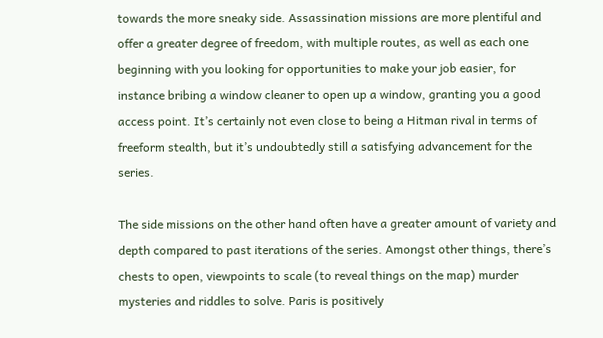towards the more sneaky side. Assassination missions are more plentiful and offer a greater degree of freedom, with multiple routes, as well as each one beginning with you looking for opportunities to make your job easier, for instance bribing a window cleaner to open up a window, granting you a good access point. It’s certainly not even close to being a Hitman rival in terms of freeform stealth, but it’s undoubtedly still a satisfying advancement for the series.

The side missions on the other hand often have a greater amount of variety and depth compared to past iterations of the series. Amongst other things, there’s chests to open, viewpoints to scale (to reveal things on the map) murder mysteries and riddles to solve. Paris is positively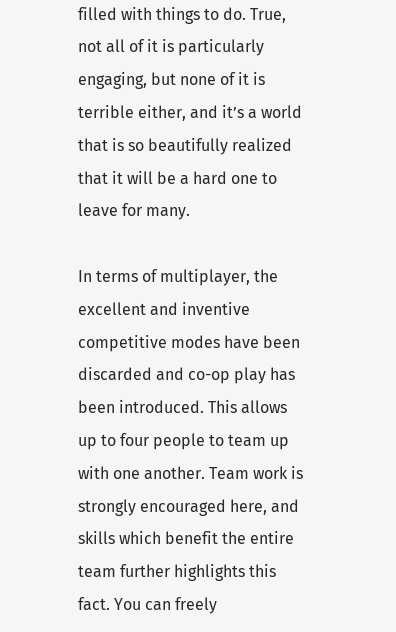filled with things to do. True, not all of it is particularly engaging, but none of it is terrible either, and it’s a world that is so beautifully realized that it will be a hard one to leave for many.

In terms of multiplayer, the excellent and inventive competitive modes have been discarded and co-op play has been introduced. This allows up to four people to team up with one another. Team work is strongly encouraged here, and skills which benefit the entire team further highlights this fact. You can freely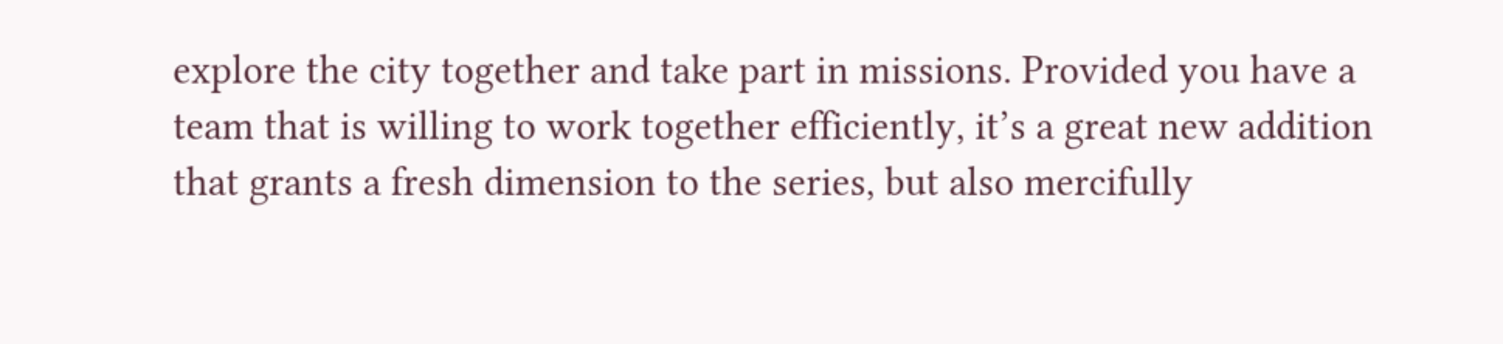explore the city together and take part in missions. Provided you have a team that is willing to work together efficiently, it’s a great new addition that grants a fresh dimension to the series, but also mercifully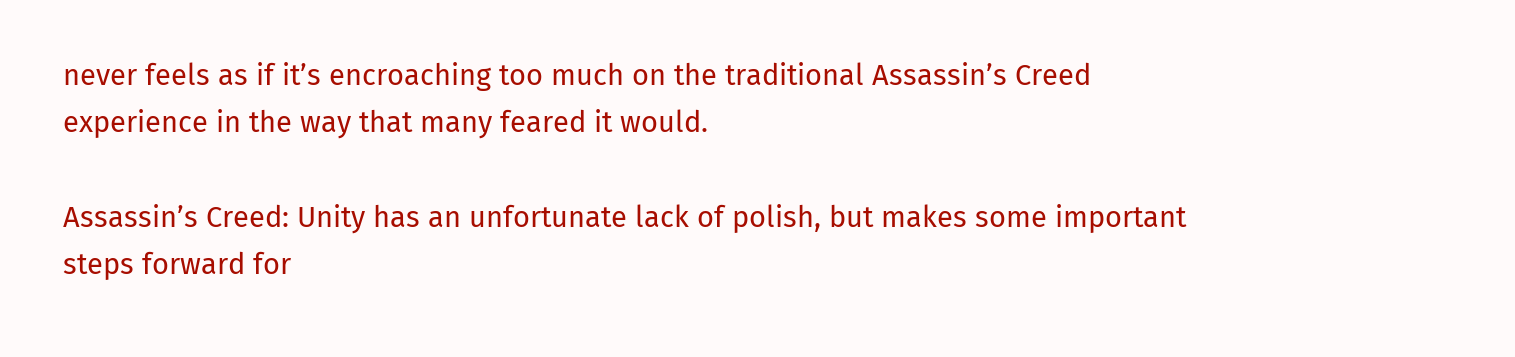never feels as if it’s encroaching too much on the traditional Assassin’s Creed experience in the way that many feared it would.

Assassin’s Creed: Unity has an unfortunate lack of polish, but makes some important steps forward for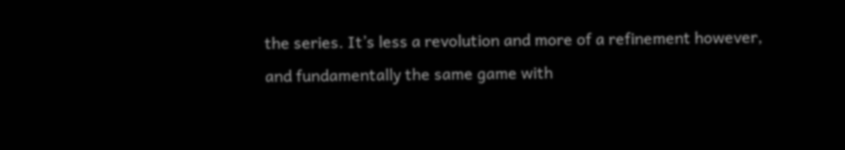the series. It’s less a revolution and more of a refinement however, and fundamentally the same game with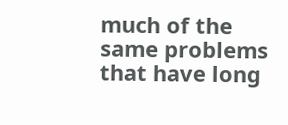much of the same problems that have long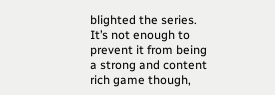blighted the series. It’s not enough to prevent it from being a strong and content rich game though,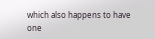which also happens to have one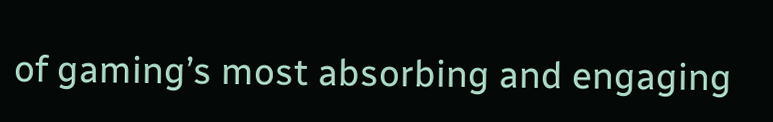of gaming’s most absorbing and engaging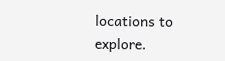locations to explore.